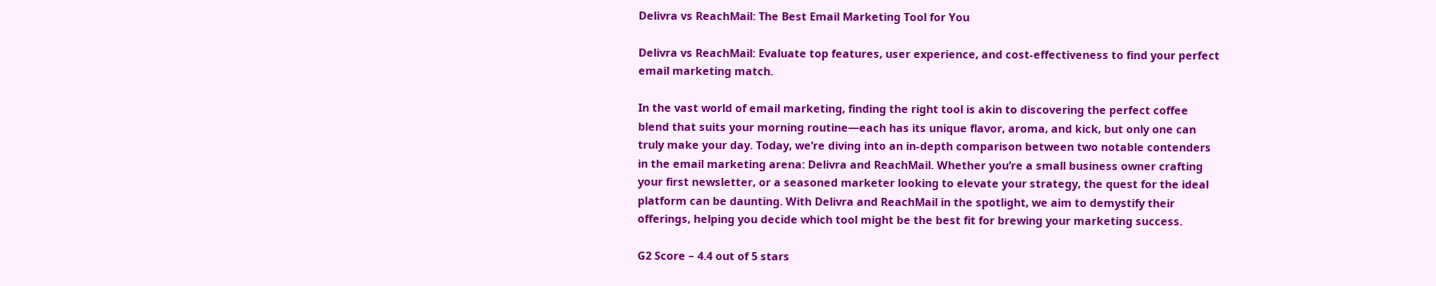Delivra vs ReachMail: The Best Email Marketing Tool for You

Delivra vs ReachMail: Evaluate top features, user experience, and cost-effectiveness to find your perfect email marketing match.

In the vast world of email marketing, finding the right tool is akin to discovering the perfect coffee blend that suits your morning routine—each has its unique flavor, aroma, and kick, but only one can truly make your day. Today, we’re diving into an in-depth comparison between two notable contenders in the email marketing arena: Delivra and ReachMail. Whether you’re a small business owner crafting your first newsletter, or a seasoned marketer looking to elevate your strategy, the quest for the ideal platform can be daunting. With Delivra and ReachMail in the spotlight, we aim to demystify their offerings, helping you decide which tool might be the best fit for brewing your marketing success.

G2 Score – 4.4 out of 5 stars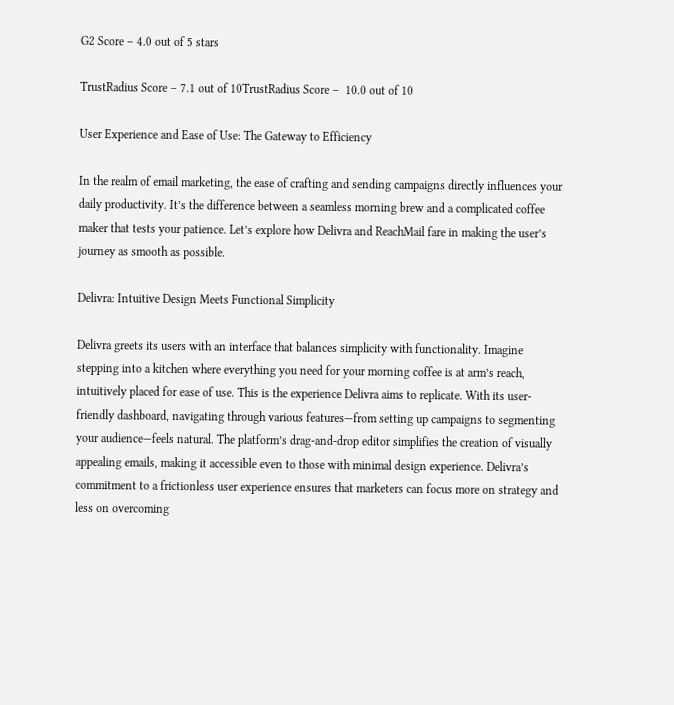G2 Score – 4.0 out of 5 stars

TrustRadius Score – 7.1 out of 10TrustRadius Score –  10.0 out of 10

User Experience and Ease of Use: The Gateway to Efficiency

In the realm of email marketing, the ease of crafting and sending campaigns directly influences your daily productivity. It’s the difference between a seamless morning brew and a complicated coffee maker that tests your patience. Let’s explore how Delivra and ReachMail fare in making the user’s journey as smooth as possible.

Delivra: Intuitive Design Meets Functional Simplicity

Delivra greets its users with an interface that balances simplicity with functionality. Imagine stepping into a kitchen where everything you need for your morning coffee is at arm’s reach, intuitively placed for ease of use. This is the experience Delivra aims to replicate. With its user-friendly dashboard, navigating through various features—from setting up campaigns to segmenting your audience—feels natural. The platform’s drag-and-drop editor simplifies the creation of visually appealing emails, making it accessible even to those with minimal design experience. Delivra’s commitment to a frictionless user experience ensures that marketers can focus more on strategy and less on overcoming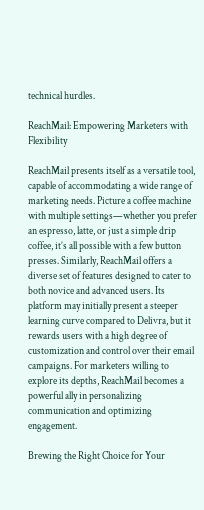technical hurdles.

ReachMail: Empowering Marketers with Flexibility

ReachMail presents itself as a versatile tool, capable of accommodating a wide range of marketing needs. Picture a coffee machine with multiple settings—whether you prefer an espresso, latte, or just a simple drip coffee, it’s all possible with a few button presses. Similarly, ReachMail offers a diverse set of features designed to cater to both novice and advanced users. Its platform may initially present a steeper learning curve compared to Delivra, but it rewards users with a high degree of customization and control over their email campaigns. For marketers willing to explore its depths, ReachMail becomes a powerful ally in personalizing communication and optimizing engagement.

Brewing the Right Choice for Your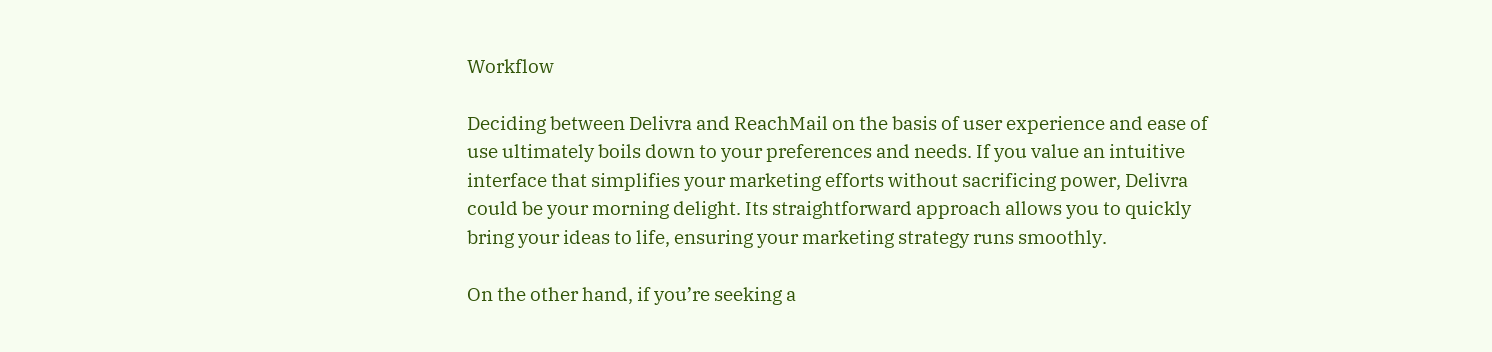Workflow

Deciding between Delivra and ReachMail on the basis of user experience and ease of use ultimately boils down to your preferences and needs. If you value an intuitive interface that simplifies your marketing efforts without sacrificing power, Delivra could be your morning delight. Its straightforward approach allows you to quickly bring your ideas to life, ensuring your marketing strategy runs smoothly.

On the other hand, if you’re seeking a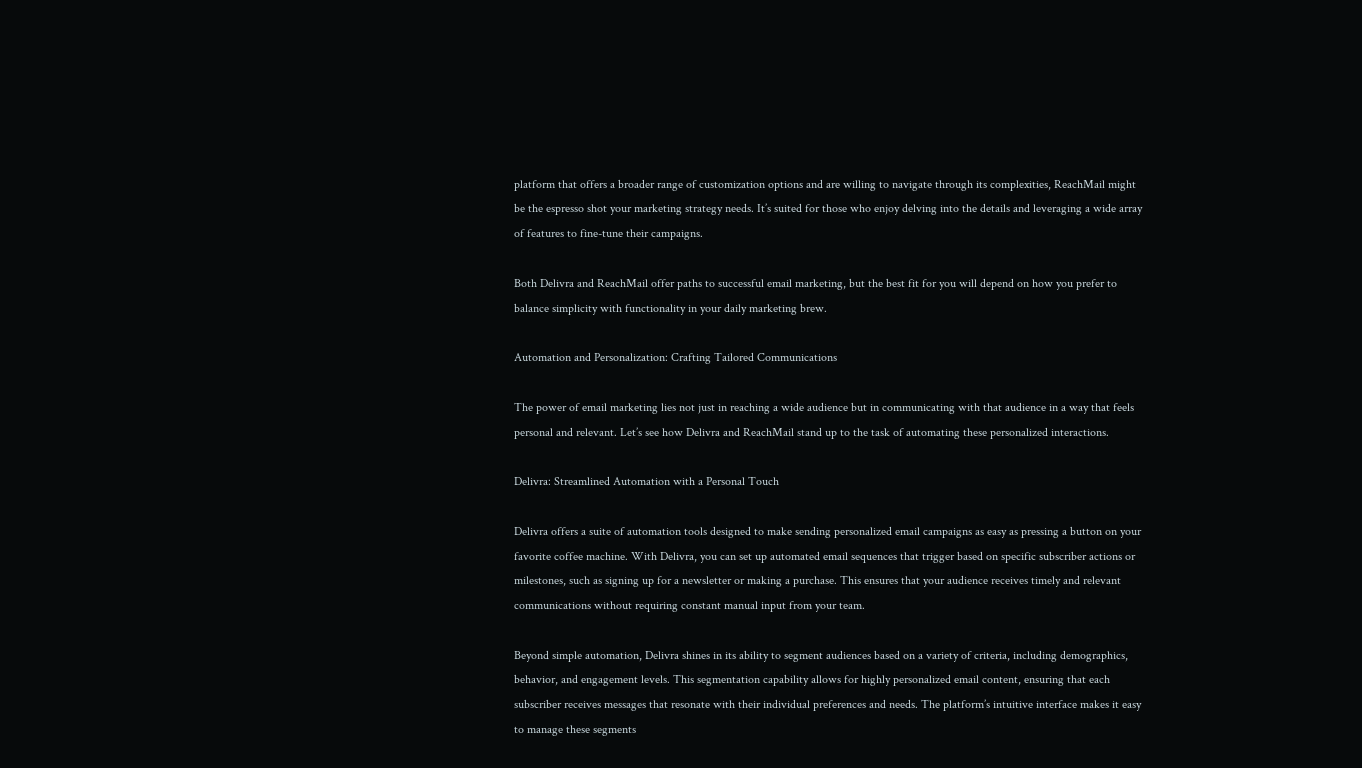platform that offers a broader range of customization options and are willing to navigate through its complexities, ReachMail might be the espresso shot your marketing strategy needs. It’s suited for those who enjoy delving into the details and leveraging a wide array of features to fine-tune their campaigns.

Both Delivra and ReachMail offer paths to successful email marketing, but the best fit for you will depend on how you prefer to balance simplicity with functionality in your daily marketing brew.

Automation and Personalization: Crafting Tailored Communications

The power of email marketing lies not just in reaching a wide audience but in communicating with that audience in a way that feels personal and relevant. Let’s see how Delivra and ReachMail stand up to the task of automating these personalized interactions.

Delivra: Streamlined Automation with a Personal Touch

Delivra offers a suite of automation tools designed to make sending personalized email campaigns as easy as pressing a button on your favorite coffee machine. With Delivra, you can set up automated email sequences that trigger based on specific subscriber actions or milestones, such as signing up for a newsletter or making a purchase. This ensures that your audience receives timely and relevant communications without requiring constant manual input from your team.

Beyond simple automation, Delivra shines in its ability to segment audiences based on a variety of criteria, including demographics, behavior, and engagement levels. This segmentation capability allows for highly personalized email content, ensuring that each subscriber receives messages that resonate with their individual preferences and needs. The platform’s intuitive interface makes it easy to manage these segments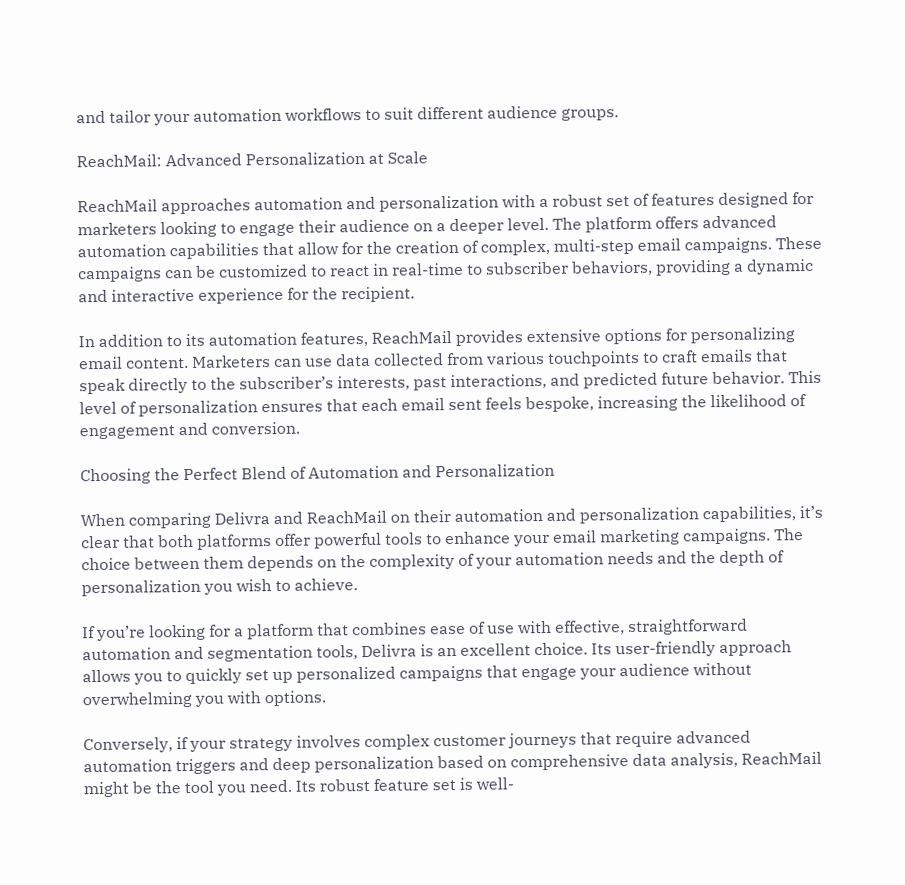and tailor your automation workflows to suit different audience groups.

ReachMail: Advanced Personalization at Scale

ReachMail approaches automation and personalization with a robust set of features designed for marketers looking to engage their audience on a deeper level. The platform offers advanced automation capabilities that allow for the creation of complex, multi-step email campaigns. These campaigns can be customized to react in real-time to subscriber behaviors, providing a dynamic and interactive experience for the recipient.

In addition to its automation features, ReachMail provides extensive options for personalizing email content. Marketers can use data collected from various touchpoints to craft emails that speak directly to the subscriber’s interests, past interactions, and predicted future behavior. This level of personalization ensures that each email sent feels bespoke, increasing the likelihood of engagement and conversion.

Choosing the Perfect Blend of Automation and Personalization

When comparing Delivra and ReachMail on their automation and personalization capabilities, it’s clear that both platforms offer powerful tools to enhance your email marketing campaigns. The choice between them depends on the complexity of your automation needs and the depth of personalization you wish to achieve.

If you’re looking for a platform that combines ease of use with effective, straightforward automation and segmentation tools, Delivra is an excellent choice. Its user-friendly approach allows you to quickly set up personalized campaigns that engage your audience without overwhelming you with options.

Conversely, if your strategy involves complex customer journeys that require advanced automation triggers and deep personalization based on comprehensive data analysis, ReachMail might be the tool you need. Its robust feature set is well-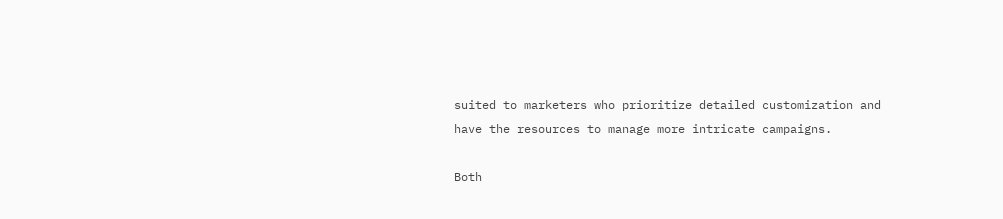suited to marketers who prioritize detailed customization and have the resources to manage more intricate campaigns.

Both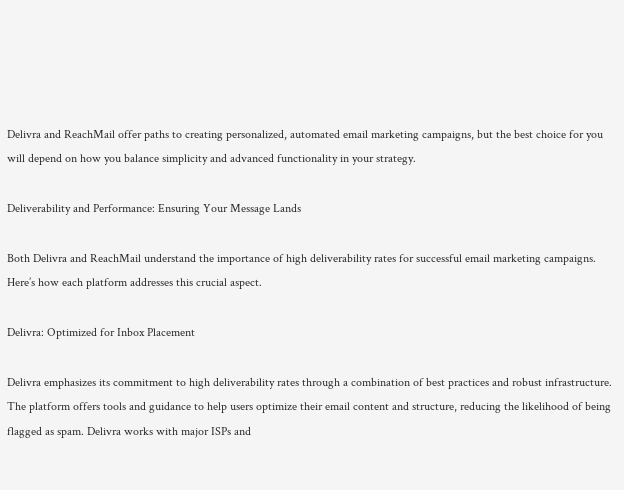Delivra and ReachMail offer paths to creating personalized, automated email marketing campaigns, but the best choice for you will depend on how you balance simplicity and advanced functionality in your strategy.

Deliverability and Performance: Ensuring Your Message Lands

Both Delivra and ReachMail understand the importance of high deliverability rates for successful email marketing campaigns. Here’s how each platform addresses this crucial aspect.

Delivra: Optimized for Inbox Placement

Delivra emphasizes its commitment to high deliverability rates through a combination of best practices and robust infrastructure. The platform offers tools and guidance to help users optimize their email content and structure, reducing the likelihood of being flagged as spam. Delivra works with major ISPs and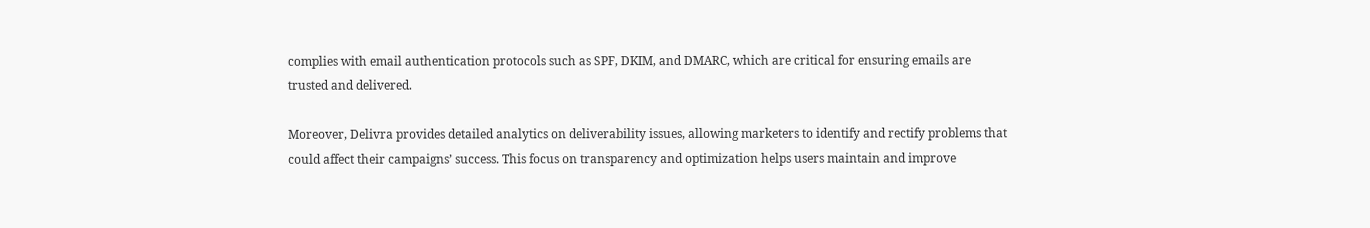complies with email authentication protocols such as SPF, DKIM, and DMARC, which are critical for ensuring emails are trusted and delivered.

Moreover, Delivra provides detailed analytics on deliverability issues, allowing marketers to identify and rectify problems that could affect their campaigns’ success. This focus on transparency and optimization helps users maintain and improve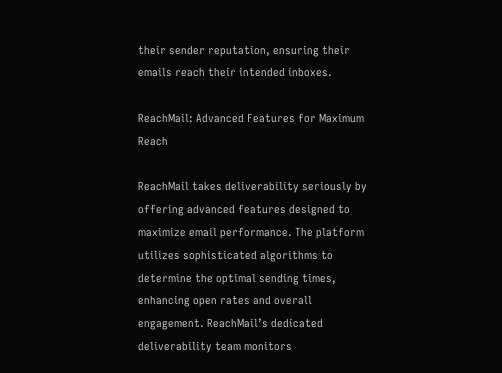their sender reputation, ensuring their emails reach their intended inboxes.

ReachMail: Advanced Features for Maximum Reach

ReachMail takes deliverability seriously by offering advanced features designed to maximize email performance. The platform utilizes sophisticated algorithms to determine the optimal sending times, enhancing open rates and overall engagement. ReachMail’s dedicated deliverability team monitors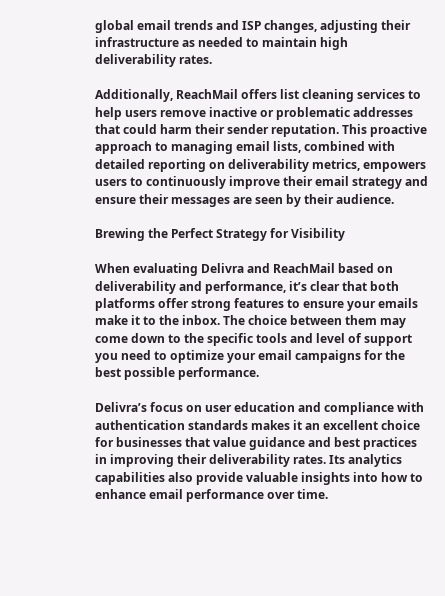global email trends and ISP changes, adjusting their infrastructure as needed to maintain high deliverability rates.

Additionally, ReachMail offers list cleaning services to help users remove inactive or problematic addresses that could harm their sender reputation. This proactive approach to managing email lists, combined with detailed reporting on deliverability metrics, empowers users to continuously improve their email strategy and ensure their messages are seen by their audience.

Brewing the Perfect Strategy for Visibility

When evaluating Delivra and ReachMail based on deliverability and performance, it’s clear that both platforms offer strong features to ensure your emails make it to the inbox. The choice between them may come down to the specific tools and level of support you need to optimize your email campaigns for the best possible performance.

Delivra’s focus on user education and compliance with authentication standards makes it an excellent choice for businesses that value guidance and best practices in improving their deliverability rates. Its analytics capabilities also provide valuable insights into how to enhance email performance over time.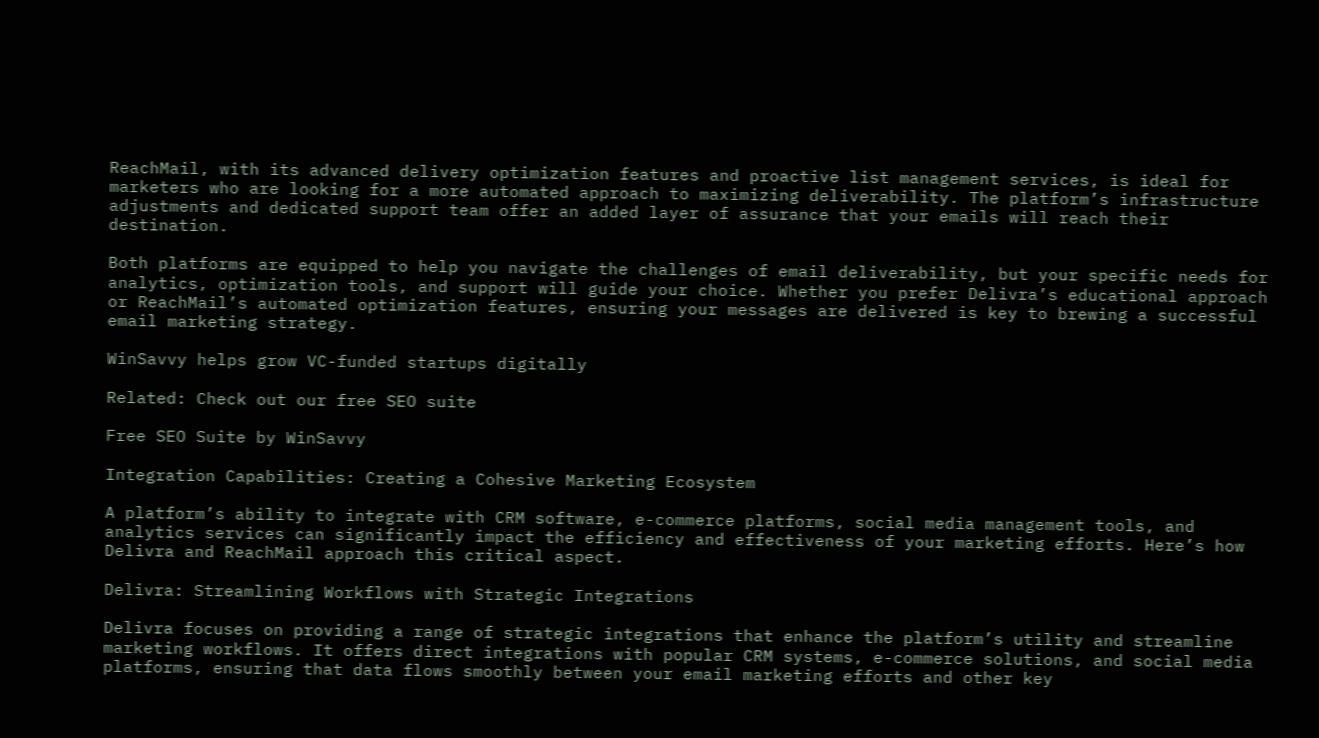ReachMail, with its advanced delivery optimization features and proactive list management services, is ideal for marketers who are looking for a more automated approach to maximizing deliverability. The platform’s infrastructure adjustments and dedicated support team offer an added layer of assurance that your emails will reach their destination.

Both platforms are equipped to help you navigate the challenges of email deliverability, but your specific needs for analytics, optimization tools, and support will guide your choice. Whether you prefer Delivra’s educational approach or ReachMail’s automated optimization features, ensuring your messages are delivered is key to brewing a successful email marketing strategy.

WinSavvy helps grow VC-funded startups digitally

Related: Check out our free SEO suite

Free SEO Suite by WinSavvy

Integration Capabilities: Creating a Cohesive Marketing Ecosystem

A platform’s ability to integrate with CRM software, e-commerce platforms, social media management tools, and analytics services can significantly impact the efficiency and effectiveness of your marketing efforts. Here’s how Delivra and ReachMail approach this critical aspect.

Delivra: Streamlining Workflows with Strategic Integrations

Delivra focuses on providing a range of strategic integrations that enhance the platform’s utility and streamline marketing workflows. It offers direct integrations with popular CRM systems, e-commerce solutions, and social media platforms, ensuring that data flows smoothly between your email marketing efforts and other key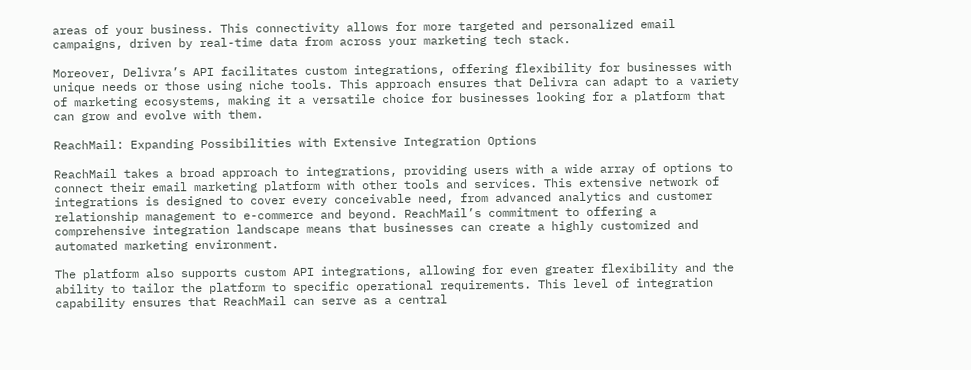areas of your business. This connectivity allows for more targeted and personalized email campaigns, driven by real-time data from across your marketing tech stack.

Moreover, Delivra’s API facilitates custom integrations, offering flexibility for businesses with unique needs or those using niche tools. This approach ensures that Delivra can adapt to a variety of marketing ecosystems, making it a versatile choice for businesses looking for a platform that can grow and evolve with them.

ReachMail: Expanding Possibilities with Extensive Integration Options

ReachMail takes a broad approach to integrations, providing users with a wide array of options to connect their email marketing platform with other tools and services. This extensive network of integrations is designed to cover every conceivable need, from advanced analytics and customer relationship management to e-commerce and beyond. ReachMail’s commitment to offering a comprehensive integration landscape means that businesses can create a highly customized and automated marketing environment.

The platform also supports custom API integrations, allowing for even greater flexibility and the ability to tailor the platform to specific operational requirements. This level of integration capability ensures that ReachMail can serve as a central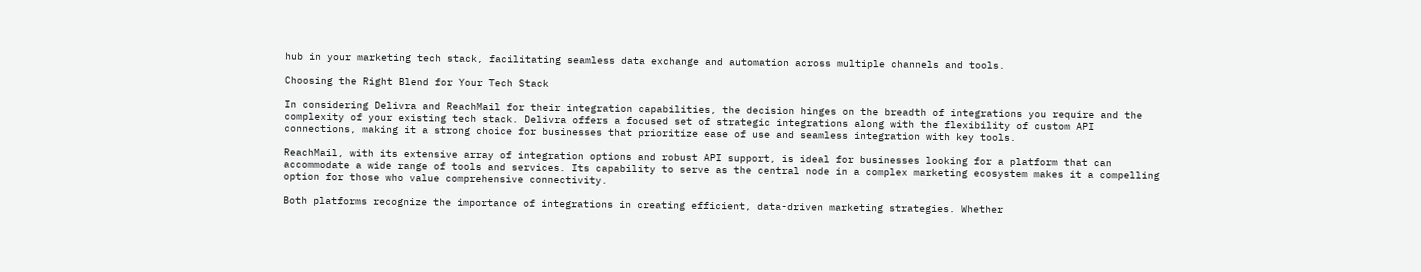hub in your marketing tech stack, facilitating seamless data exchange and automation across multiple channels and tools.

Choosing the Right Blend for Your Tech Stack

In considering Delivra and ReachMail for their integration capabilities, the decision hinges on the breadth of integrations you require and the complexity of your existing tech stack. Delivra offers a focused set of strategic integrations along with the flexibility of custom API connections, making it a strong choice for businesses that prioritize ease of use and seamless integration with key tools.

ReachMail, with its extensive array of integration options and robust API support, is ideal for businesses looking for a platform that can accommodate a wide range of tools and services. Its capability to serve as the central node in a complex marketing ecosystem makes it a compelling option for those who value comprehensive connectivity.

Both platforms recognize the importance of integrations in creating efficient, data-driven marketing strategies. Whether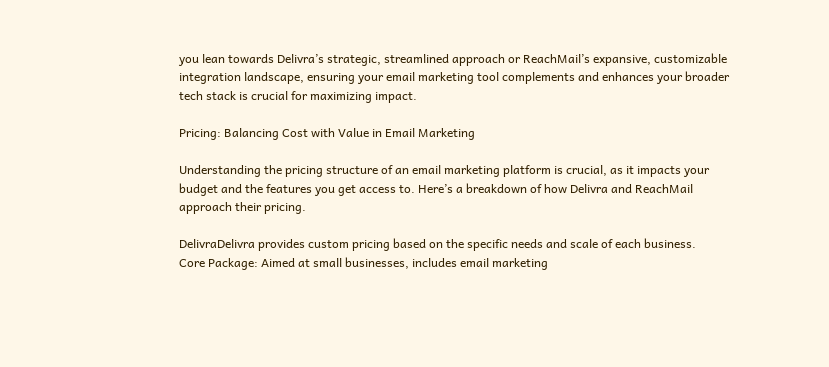you lean towards Delivra’s strategic, streamlined approach or ReachMail’s expansive, customizable integration landscape, ensuring your email marketing tool complements and enhances your broader tech stack is crucial for maximizing impact.

Pricing: Balancing Cost with Value in Email Marketing

Understanding the pricing structure of an email marketing platform is crucial, as it impacts your budget and the features you get access to. Here’s a breakdown of how Delivra and ReachMail approach their pricing.

DelivraDelivra provides custom pricing based on the specific needs and scale of each business.
Core Package: Aimed at small businesses, includes email marketing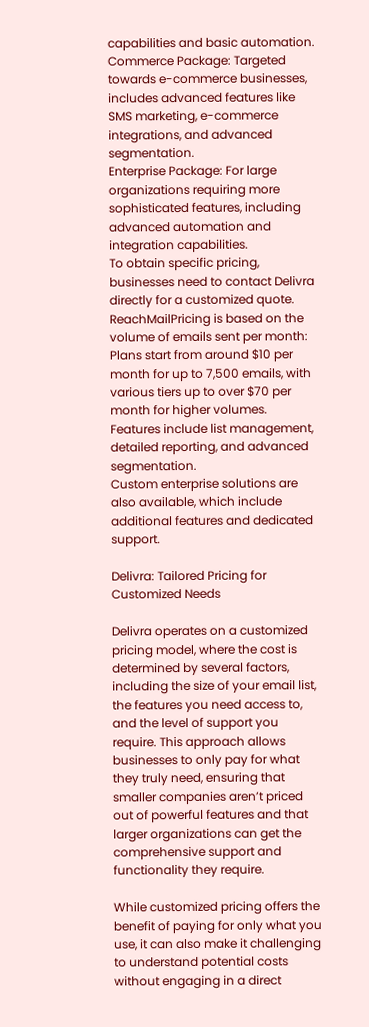capabilities and basic automation.
Commerce Package: Targeted towards e-commerce businesses, includes advanced features like SMS marketing, e-commerce integrations, and advanced segmentation.
Enterprise Package: For large organizations requiring more sophisticated features, including advanced automation and integration capabilities.
To obtain specific pricing, businesses need to contact Delivra directly for a customized quote.
ReachMailPricing is based on the volume of emails sent per month:
Plans start from around $10 per month for up to 7,500 emails, with various tiers up to over $70 per month for higher volumes.
Features include list management, detailed reporting, and advanced segmentation.
Custom enterprise solutions are also available, which include additional features and dedicated support.

Delivra: Tailored Pricing for Customized Needs

Delivra operates on a customized pricing model, where the cost is determined by several factors, including the size of your email list, the features you need access to, and the level of support you require. This approach allows businesses to only pay for what they truly need, ensuring that smaller companies aren’t priced out of powerful features and that larger organizations can get the comprehensive support and functionality they require.

While customized pricing offers the benefit of paying for only what you use, it can also make it challenging to understand potential costs without engaging in a direct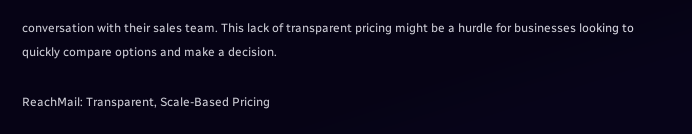conversation with their sales team. This lack of transparent pricing might be a hurdle for businesses looking to quickly compare options and make a decision.

ReachMail: Transparent, Scale-Based Pricing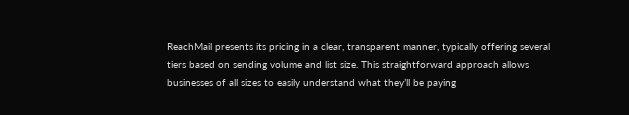ReachMail presents its pricing in a clear, transparent manner, typically offering several tiers based on sending volume and list size. This straightforward approach allows businesses of all sizes to easily understand what they’ll be paying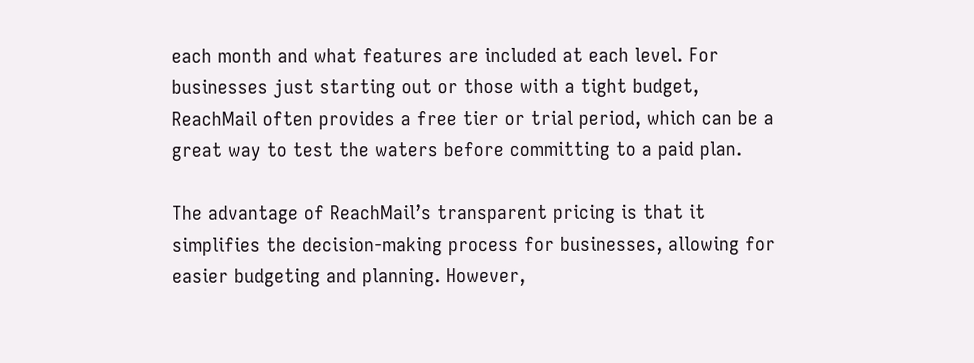each month and what features are included at each level. For businesses just starting out or those with a tight budget, ReachMail often provides a free tier or trial period, which can be a great way to test the waters before committing to a paid plan.

The advantage of ReachMail’s transparent pricing is that it simplifies the decision-making process for businesses, allowing for easier budgeting and planning. However,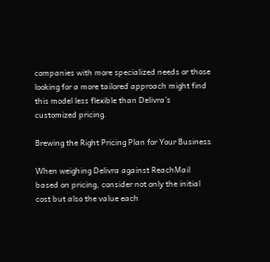companies with more specialized needs or those looking for a more tailored approach might find this model less flexible than Delivra’s customized pricing.

Brewing the Right Pricing Plan for Your Business

When weighing Delivra against ReachMail based on pricing, consider not only the initial cost but also the value each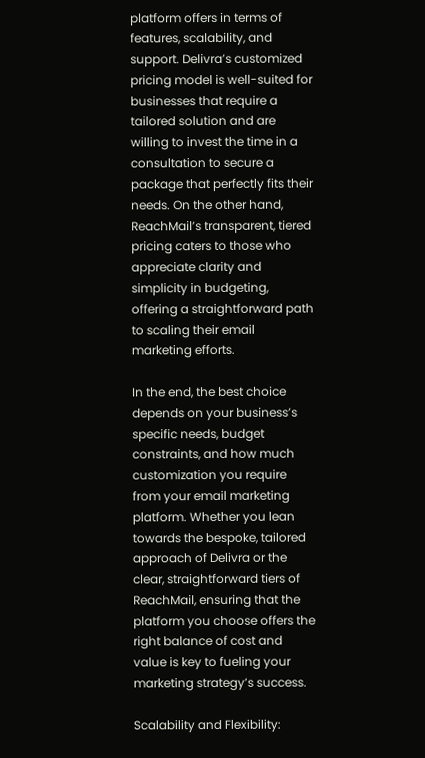platform offers in terms of features, scalability, and support. Delivra’s customized pricing model is well-suited for businesses that require a tailored solution and are willing to invest the time in a consultation to secure a package that perfectly fits their needs. On the other hand, ReachMail’s transparent, tiered pricing caters to those who appreciate clarity and simplicity in budgeting, offering a straightforward path to scaling their email marketing efforts.

In the end, the best choice depends on your business’s specific needs, budget constraints, and how much customization you require from your email marketing platform. Whether you lean towards the bespoke, tailored approach of Delivra or the clear, straightforward tiers of ReachMail, ensuring that the platform you choose offers the right balance of cost and value is key to fueling your marketing strategy’s success.

Scalability and Flexibility: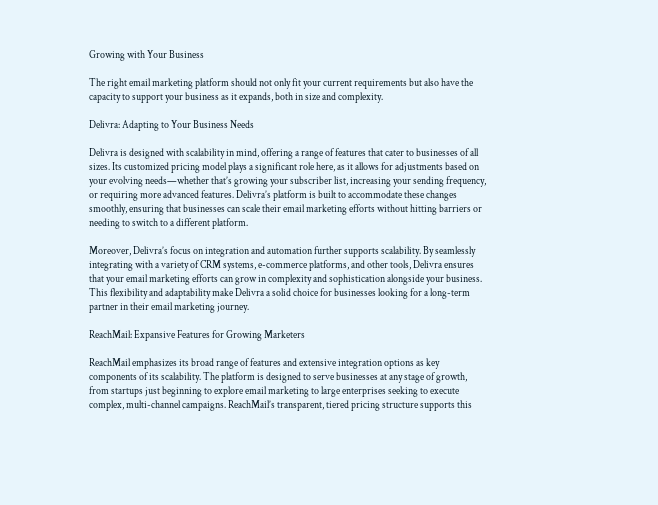Growing with Your Business

The right email marketing platform should not only fit your current requirements but also have the capacity to support your business as it expands, both in size and complexity.

Delivra: Adapting to Your Business Needs

Delivra is designed with scalability in mind, offering a range of features that cater to businesses of all sizes. Its customized pricing model plays a significant role here, as it allows for adjustments based on your evolving needs—whether that’s growing your subscriber list, increasing your sending frequency, or requiring more advanced features. Delivra’s platform is built to accommodate these changes smoothly, ensuring that businesses can scale their email marketing efforts without hitting barriers or needing to switch to a different platform.

Moreover, Delivra’s focus on integration and automation further supports scalability. By seamlessly integrating with a variety of CRM systems, e-commerce platforms, and other tools, Delivra ensures that your email marketing efforts can grow in complexity and sophistication alongside your business. This flexibility and adaptability make Delivra a solid choice for businesses looking for a long-term partner in their email marketing journey.

ReachMail: Expansive Features for Growing Marketers

ReachMail emphasizes its broad range of features and extensive integration options as key components of its scalability. The platform is designed to serve businesses at any stage of growth, from startups just beginning to explore email marketing to large enterprises seeking to execute complex, multi-channel campaigns. ReachMail’s transparent, tiered pricing structure supports this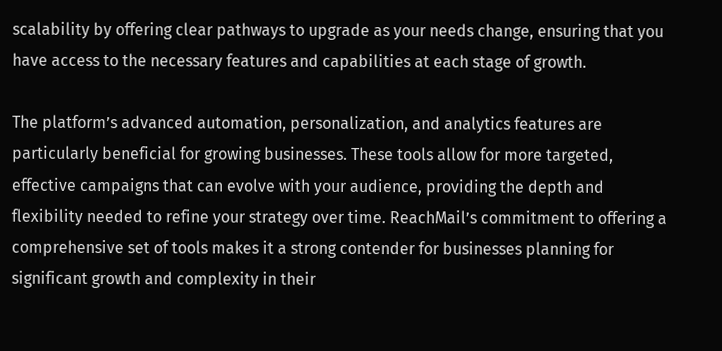scalability by offering clear pathways to upgrade as your needs change, ensuring that you have access to the necessary features and capabilities at each stage of growth.

The platform’s advanced automation, personalization, and analytics features are particularly beneficial for growing businesses. These tools allow for more targeted, effective campaigns that can evolve with your audience, providing the depth and flexibility needed to refine your strategy over time. ReachMail’s commitment to offering a comprehensive set of tools makes it a strong contender for businesses planning for significant growth and complexity in their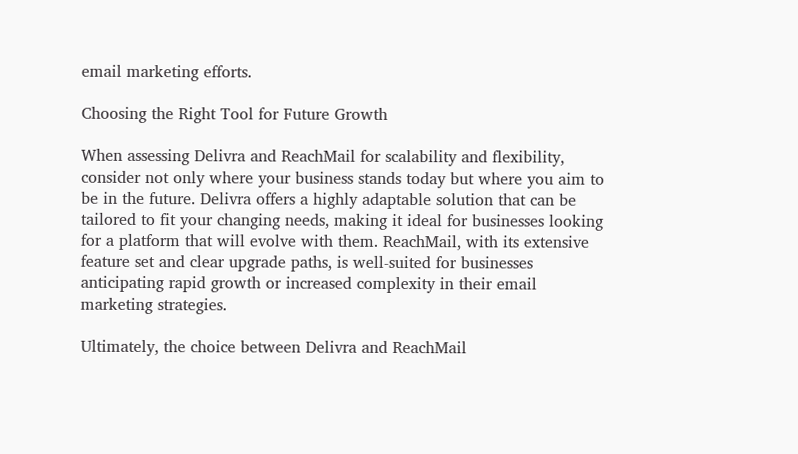email marketing efforts.

Choosing the Right Tool for Future Growth

When assessing Delivra and ReachMail for scalability and flexibility, consider not only where your business stands today but where you aim to be in the future. Delivra offers a highly adaptable solution that can be tailored to fit your changing needs, making it ideal for businesses looking for a platform that will evolve with them. ReachMail, with its extensive feature set and clear upgrade paths, is well-suited for businesses anticipating rapid growth or increased complexity in their email marketing strategies.

Ultimately, the choice between Delivra and ReachMail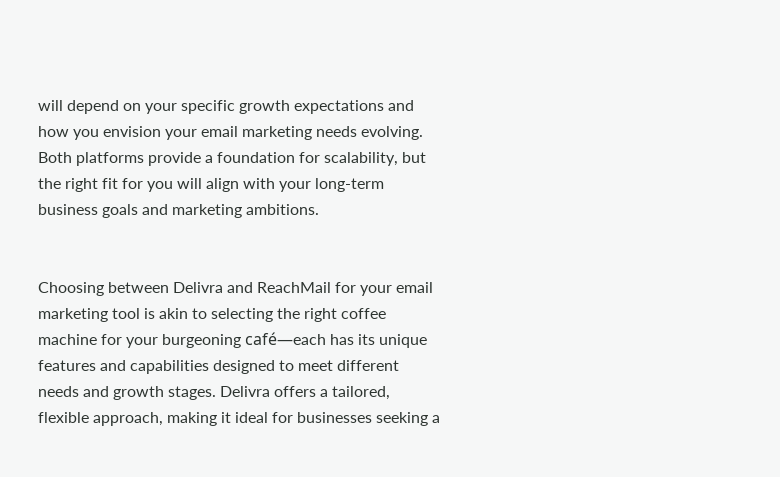will depend on your specific growth expectations and how you envision your email marketing needs evolving. Both platforms provide a foundation for scalability, but the right fit for you will align with your long-term business goals and marketing ambitions.


Choosing between Delivra and ReachMail for your email marketing tool is akin to selecting the right coffee machine for your burgeoning café—each has its unique features and capabilities designed to meet different needs and growth stages. Delivra offers a tailored, flexible approach, making it ideal for businesses seeking a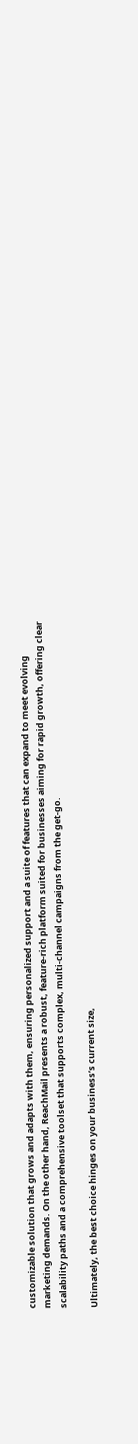customizable solution that grows and adapts with them, ensuring personalized support and a suite of features that can expand to meet evolving marketing demands. On the other hand, ReachMail presents a robust, feature-rich platform suited for businesses aiming for rapid growth, offering clear scalability paths and a comprehensive toolset that supports complex, multi-channel campaigns from the get-go.

Ultimately, the best choice hinges on your business’s current size,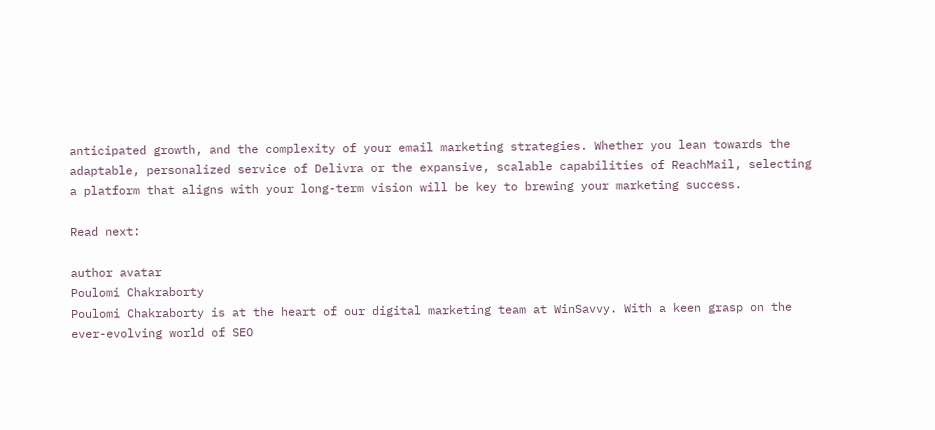anticipated growth, and the complexity of your email marketing strategies. Whether you lean towards the adaptable, personalized service of Delivra or the expansive, scalable capabilities of ReachMail, selecting a platform that aligns with your long-term vision will be key to brewing your marketing success.

Read next:

author avatar
Poulomi Chakraborty
Poulomi Chakraborty is at the heart of our digital marketing team at WinSavvy. With a keen grasp on the ever-evolving world of SEO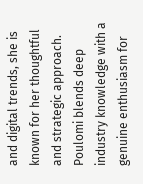and digital trends, she is known for her thoughtful and strategic approach. Poulomi blends deep industry knowledge with a genuine enthusiasm for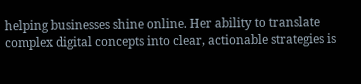helping businesses shine online. Her ability to translate complex digital concepts into clear, actionable strategies is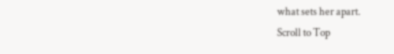what sets her apart.
Scroll to Top